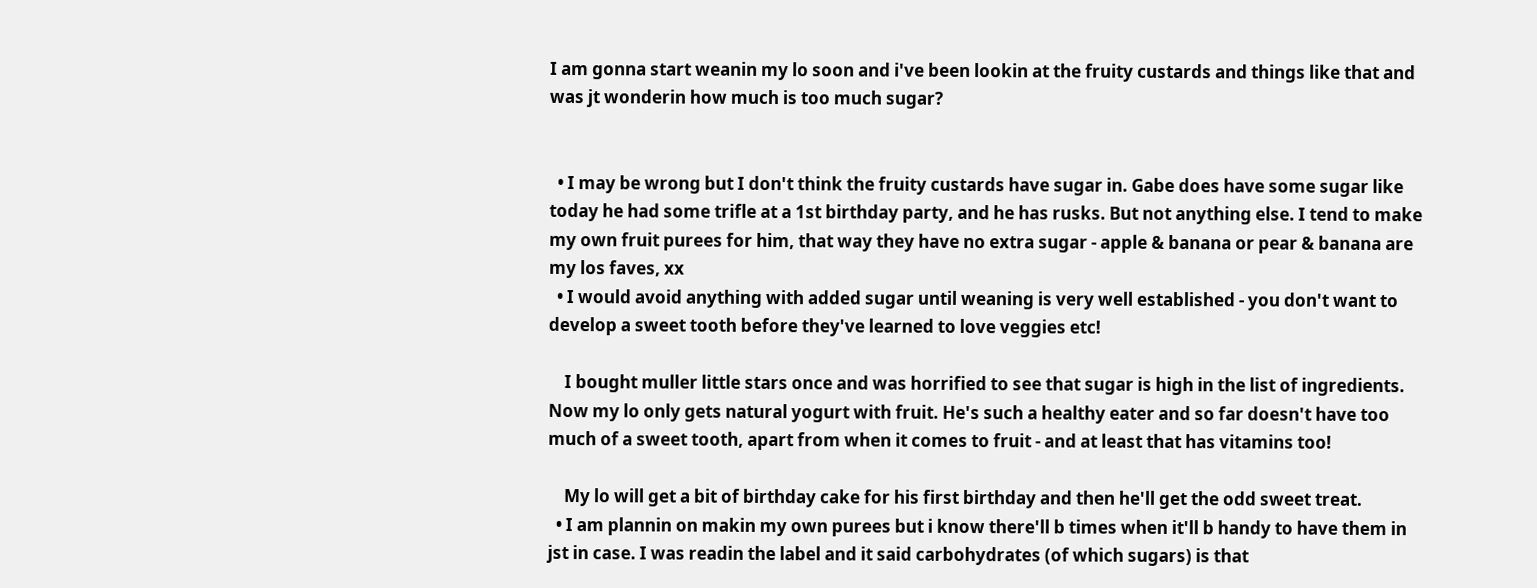I am gonna start weanin my lo soon and i've been lookin at the fruity custards and things like that and was jt wonderin how much is too much sugar?


  • I may be wrong but I don't think the fruity custards have sugar in. Gabe does have some sugar like today he had some trifle at a 1st birthday party, and he has rusks. But not anything else. I tend to make my own fruit purees for him, that way they have no extra sugar - apple & banana or pear & banana are my los faves, xx
  • I would avoid anything with added sugar until weaning is very well established - you don't want to develop a sweet tooth before they've learned to love veggies etc!

    I bought muller little stars once and was horrified to see that sugar is high in the list of ingredients. Now my lo only gets natural yogurt with fruit. He's such a healthy eater and so far doesn't have too much of a sweet tooth, apart from when it comes to fruit - and at least that has vitamins too!

    My lo will get a bit of birthday cake for his first birthday and then he'll get the odd sweet treat.
  • I am plannin on makin my own purees but i know there'll b times when it'll b handy to have them in jst in case. I was readin the label and it said carbohydrates (of which sugars) is that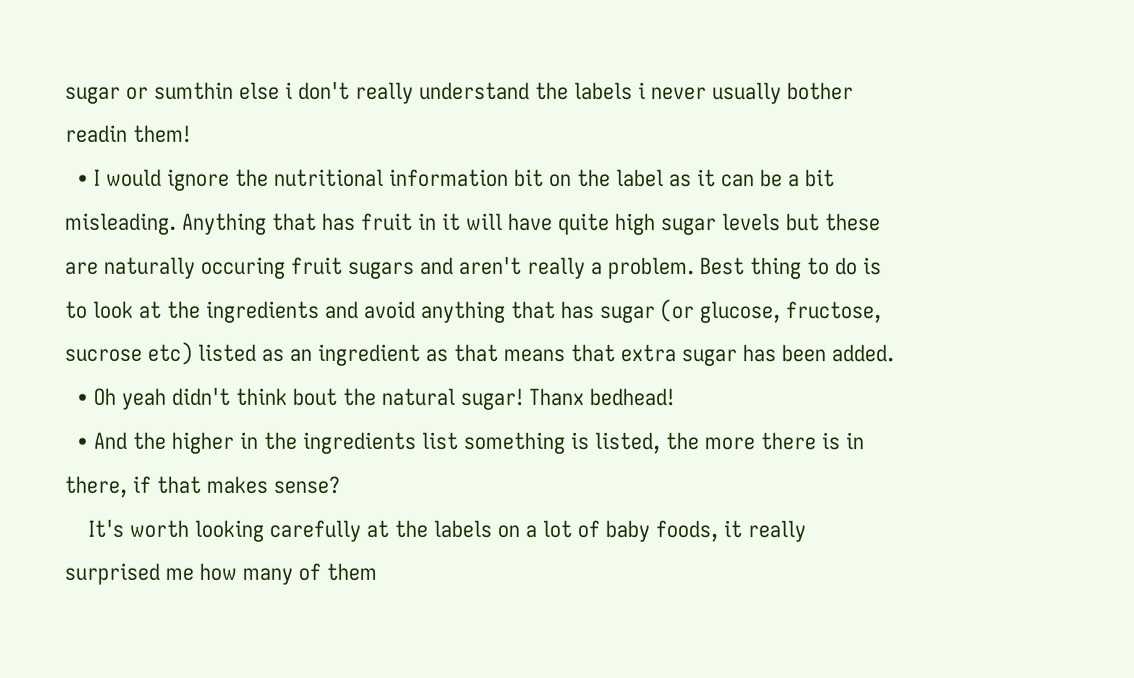sugar or sumthin else i don't really understand the labels i never usually bother readin them!
  • I would ignore the nutritional information bit on the label as it can be a bit misleading. Anything that has fruit in it will have quite high sugar levels but these are naturally occuring fruit sugars and aren't really a problem. Best thing to do is to look at the ingredients and avoid anything that has sugar (or glucose, fructose, sucrose etc) listed as an ingredient as that means that extra sugar has been added.
  • Oh yeah didn't think bout the natural sugar! Thanx bedhead!
  • And the higher in the ingredients list something is listed, the more there is in there, if that makes sense?
    It's worth looking carefully at the labels on a lot of baby foods, it really surprised me how many of them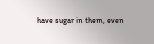have sugar in them, even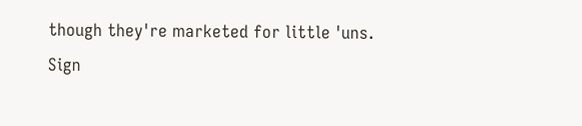though they're marketed for little 'uns.
Sign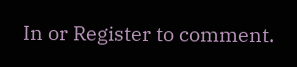In or Register to comment.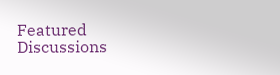Featured Discussions